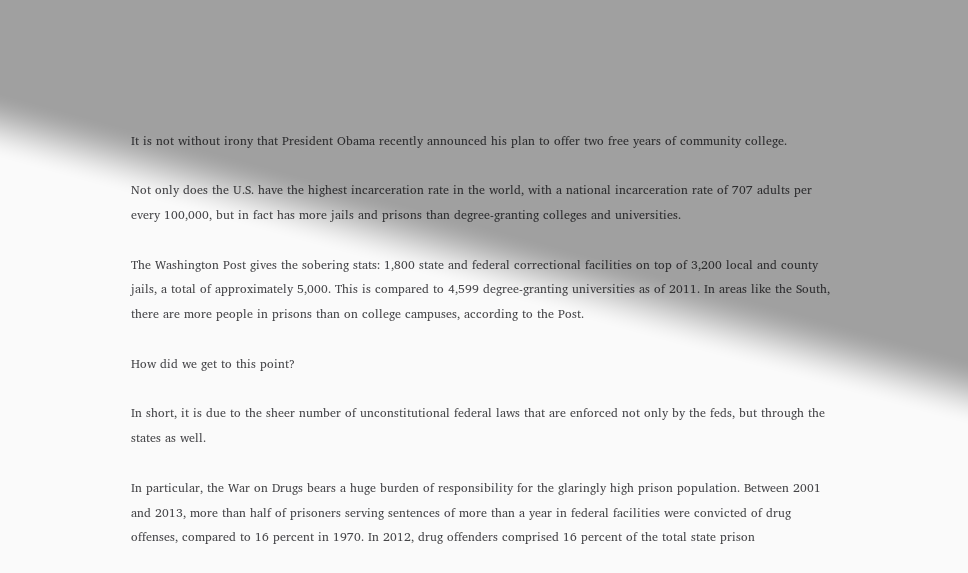It is not without irony that President Obama recently announced his plan to offer two free years of community college.

Not only does the U.S. have the highest incarceration rate in the world, with a national incarceration rate of 707 adults per every 100,000, but in fact has more jails and prisons than degree-granting colleges and universities.

The Washington Post gives the sobering stats: 1,800 state and federal correctional facilities on top of 3,200 local and county jails, a total of approximately 5,000. This is compared to 4,599 degree-granting universities as of 2011. In areas like the South, there are more people in prisons than on college campuses, according to the Post.

How did we get to this point?

In short, it is due to the sheer number of unconstitutional federal laws that are enforced not only by the feds, but through the states as well.

In particular, the War on Drugs bears a huge burden of responsibility for the glaringly high prison population. Between 2001 and 2013, more than half of prisoners serving sentences of more than a year in federal facilities were convicted of drug offenses, compared to 16 percent in 1970. In 2012, drug offenders comprised 16 percent of the total state prison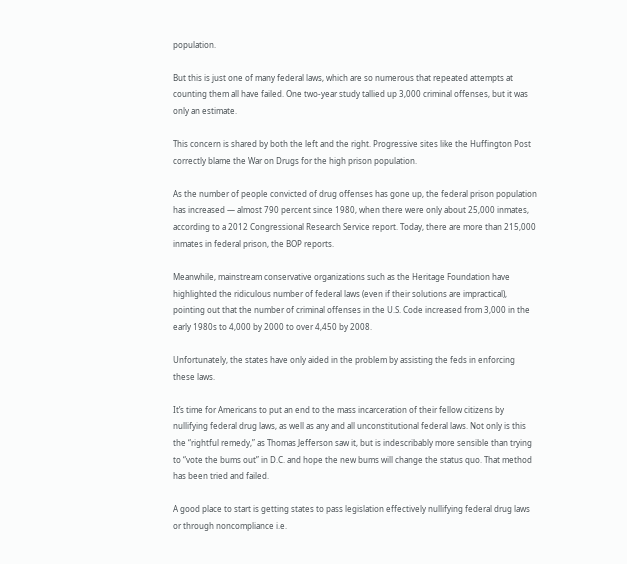population.

But this is just one of many federal laws, which are so numerous that repeated attempts at counting them all have failed. One two-year study tallied up 3,000 criminal offenses, but it was only an estimate.

This concern is shared by both the left and the right. Progressive sites like the Huffington Post correctly blame the War on Drugs for the high prison population.

As the number of people convicted of drug offenses has gone up, the federal prison population has increased — almost 790 percent since 1980, when there were only about 25,000 inmates, according to a 2012 Congressional Research Service report. Today, there are more than 215,000 inmates in federal prison, the BOP reports.

Meanwhile, mainstream conservative organizations such as the Heritage Foundation have highlighted the ridiculous number of federal laws (even if their solutions are impractical), pointing out that the number of criminal offenses in the U.S. Code increased from 3,000 in the early 1980s to 4,000 by 2000 to over 4,450 by 2008.

Unfortunately, the states have only aided in the problem by assisting the feds in enforcing these laws.

It’s time for Americans to put an end to the mass incarceration of their fellow citizens by nullifying federal drug laws, as well as any and all unconstitutional federal laws. Not only is this the “rightful remedy,” as Thomas Jefferson saw it, but is indescribably more sensible than trying to “vote the bums out” in D.C. and hope the new bums will change the status quo. That method has been tried and failed.

A good place to start is getting states to pass legislation effectively nullifying federal drug laws or through noncompliance i.e.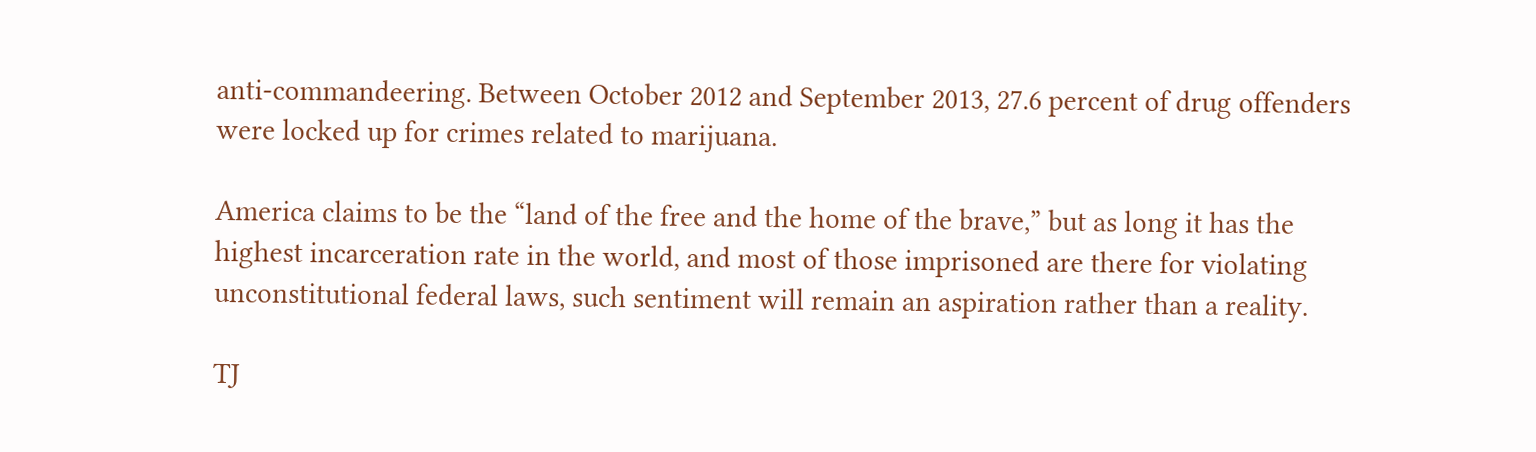anti-commandeering. Between October 2012 and September 2013, 27.6 percent of drug offenders were locked up for crimes related to marijuana.

America claims to be the “land of the free and the home of the brave,” but as long it has the highest incarceration rate in the world, and most of those imprisoned are there for violating unconstitutional federal laws, such sentiment will remain an aspiration rather than a reality.

TJ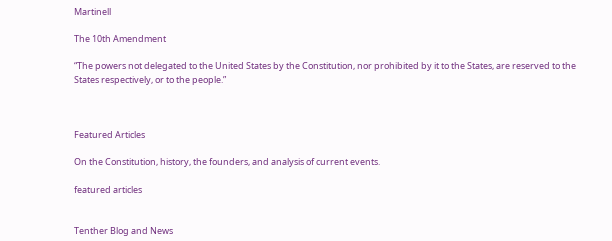Martinell

The 10th Amendment

“The powers not delegated to the United States by the Constitution, nor prohibited by it to the States, are reserved to the States respectively, or to the people.”



Featured Articles

On the Constitution, history, the founders, and analysis of current events.

featured articles


Tenther Blog and News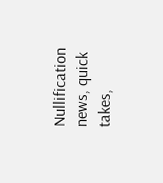Nullification news, quick takes,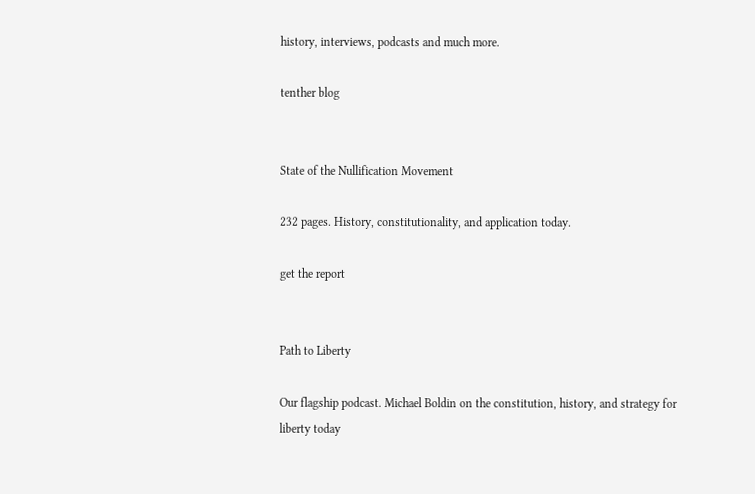history, interviews, podcasts and much more.

tenther blog


State of the Nullification Movement

232 pages. History, constitutionality, and application today.

get the report


Path to Liberty

Our flagship podcast. Michael Boldin on the constitution, history, and strategy for liberty today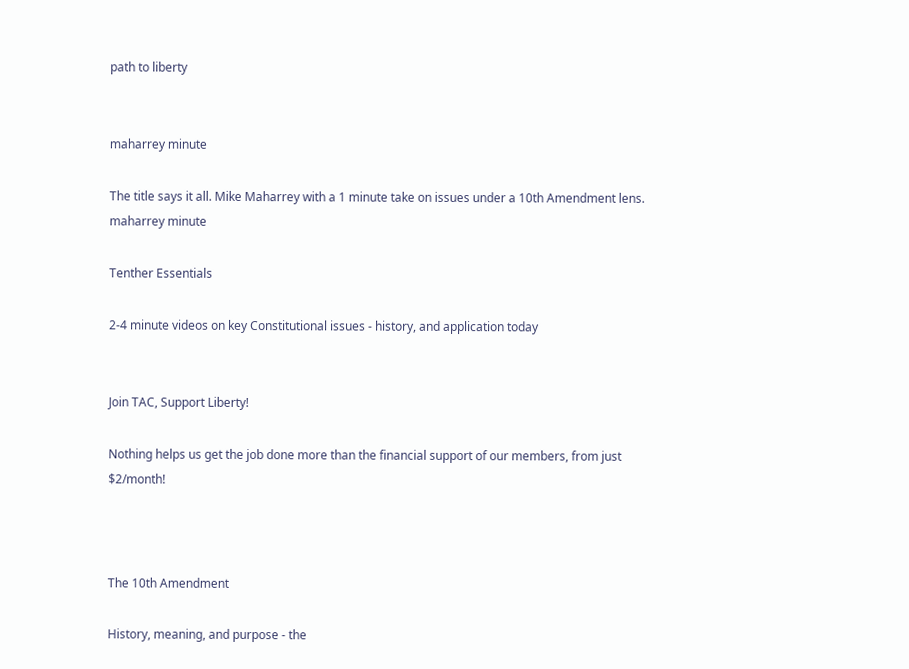path to liberty


maharrey minute

The title says it all. Mike Maharrey with a 1 minute take on issues under a 10th Amendment lens. maharrey minute

Tenther Essentials

2-4 minute videos on key Constitutional issues - history, and application today


Join TAC, Support Liberty!

Nothing helps us get the job done more than the financial support of our members, from just $2/month!



The 10th Amendment

History, meaning, and purpose - the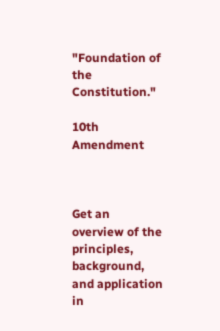"Foundation of the Constitution."

10th Amendment



Get an overview of the principles, background, and application in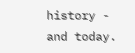history - and today.